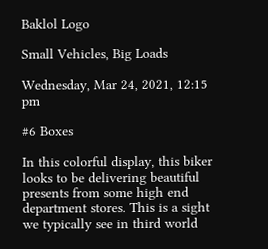Baklol Logo

Small Vehicles, Big Loads

Wednesday, Mar 24, 2021, 12:15 pm

#6 Boxes

In this colorful display, this biker looks to be delivering beautiful presents from some high end department stores. This is a sight we typically see in third world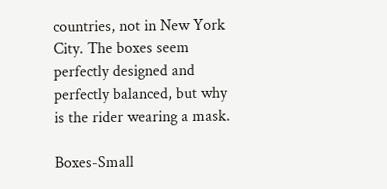countries, not in New York City. The boxes seem perfectly designed and perfectly balanced, but why is the rider wearing a mask.

Boxes-Small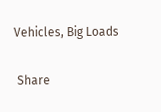Vehicles, Big Loads


 Share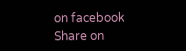on facebook
Share on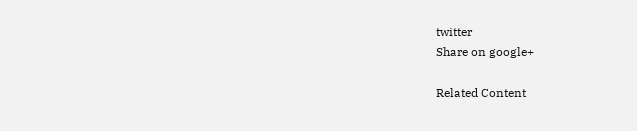twitter
Share on google+

Related Content